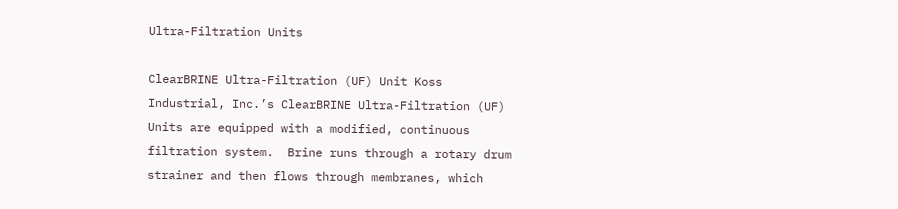Ultra-Filtration Units

ClearBRINE Ultra-Filtration (UF) Unit Koss Industrial, Inc.’s ClearBRINE Ultra-Filtration (UF) Units are equipped with a modified, continuous filtration system.  Brine runs through a rotary drum strainer and then flows through membranes, which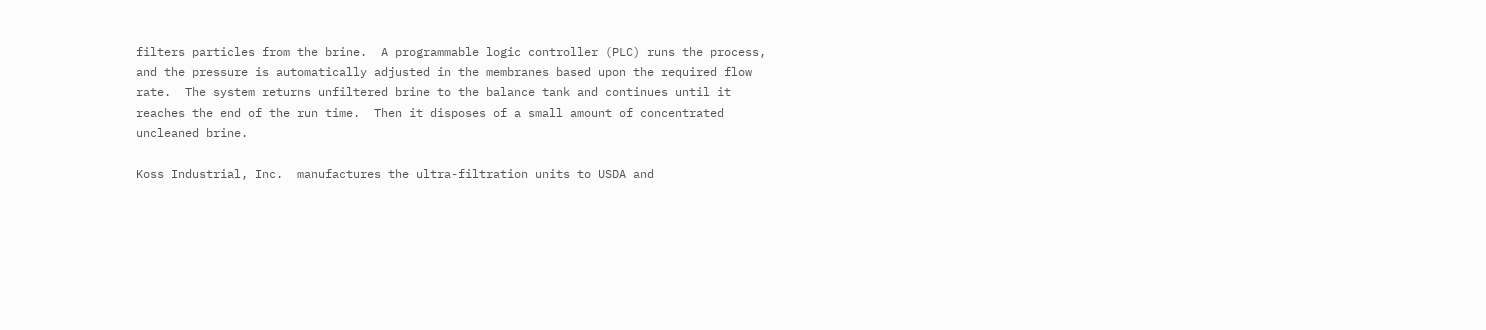filters particles from the brine.  A programmable logic controller (PLC) runs the process, and the pressure is automatically adjusted in the membranes based upon the required flow rate.  The system returns unfiltered brine to the balance tank and continues until it reaches the end of the run time.  Then it disposes of a small amount of concentrated uncleaned brine.

Koss Industrial, Inc.  manufactures the ultra-filtration units to USDA and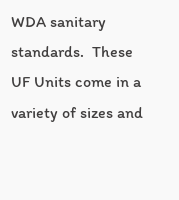WDA sanitary standards.  These UF Units come in a variety of sizes and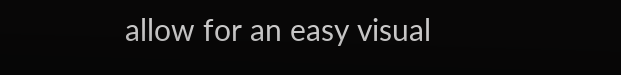allow for an easy visual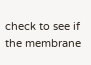check to see if the membrane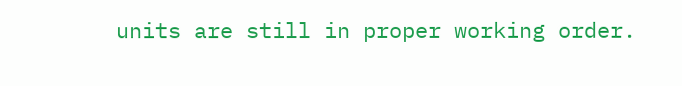units are still in proper working order.